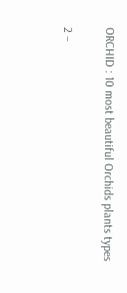ORCHID : 10 most beautiful Orchids plants types

2 –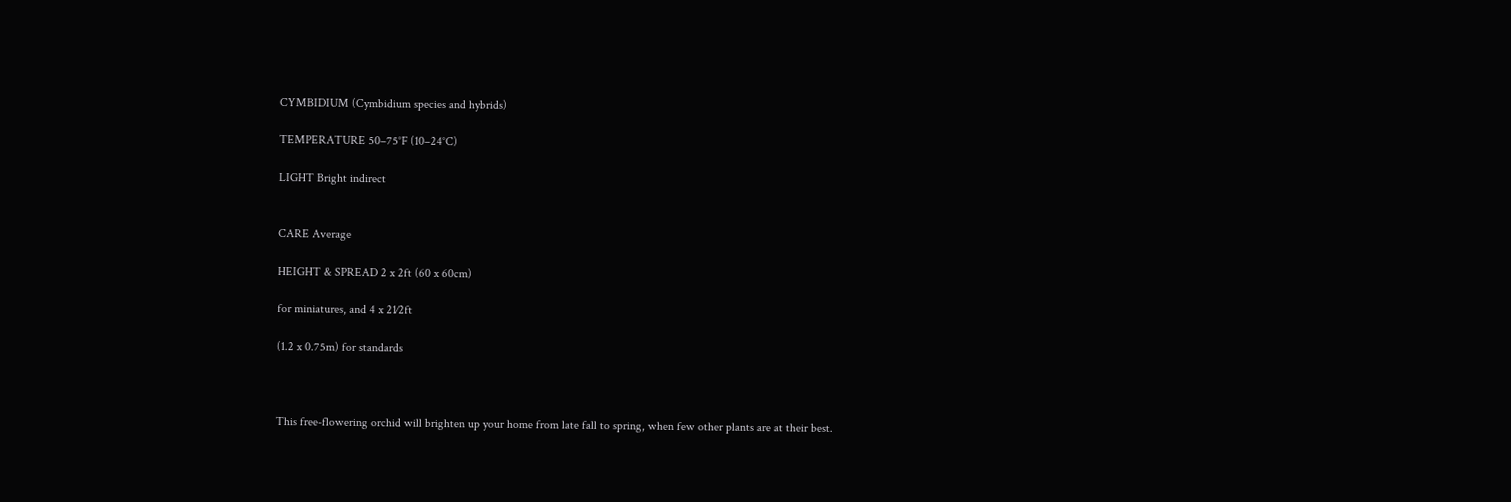CYMBIDIUM (Cymbidium species and hybrids)

TEMPERATURE 50–75°F (10–24°C)

LIGHT Bright indirect


CARE Average

HEIGHT & SPREAD 2 x 2ft (60 x 60cm)

for miniatures, and 4 x 21⁄2ft

(1.2 x 0.75m) for standards



This free-flowering orchid will brighten up your home from late fall to spring, when few other plants are at their best.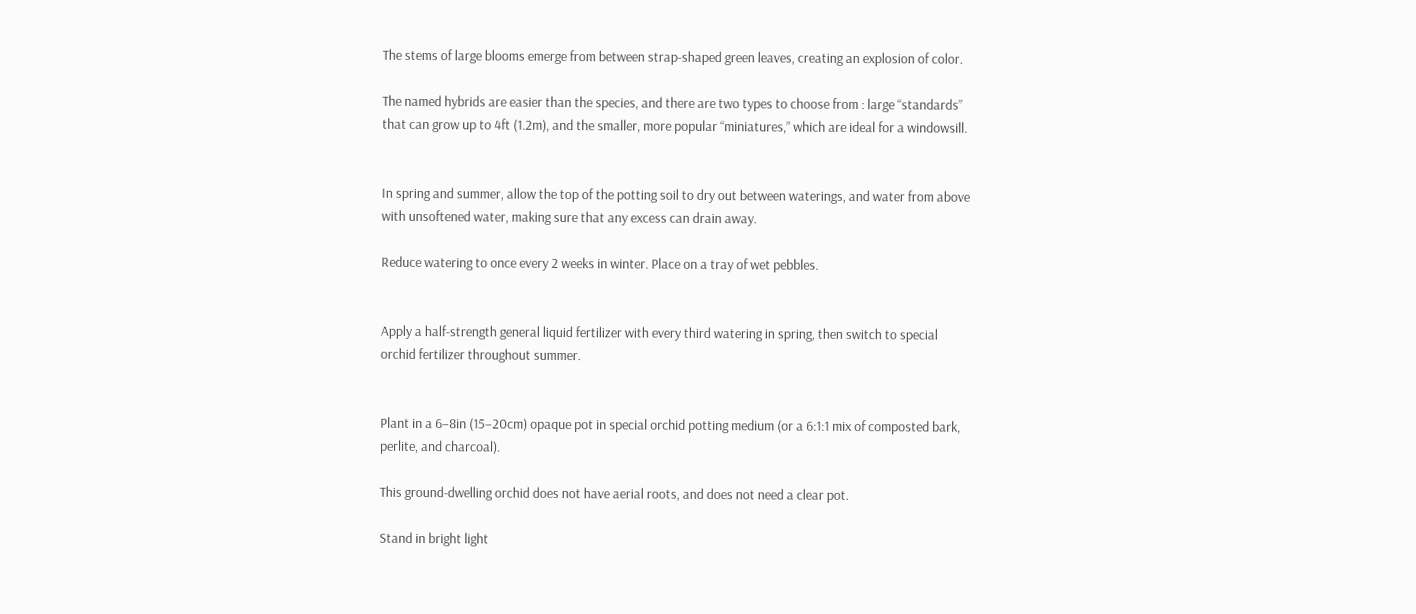The stems of large blooms emerge from between strap-shaped green leaves, creating an explosion of color.

The named hybrids are easier than the species, and there are two types to choose from : large “standards” that can grow up to 4ft (1.2m), and the smaller, more popular “miniatures,” which are ideal for a windowsill.


In spring and summer, allow the top of the potting soil to dry out between waterings, and water from above with unsoftened water, making sure that any excess can drain away.

Reduce watering to once every 2 weeks in winter. Place on a tray of wet pebbles.


Apply a half-strength general liquid fertilizer with every third watering in spring, then switch to special orchid fertilizer throughout summer.


Plant in a 6–8in (15–20cm) opaque pot in special orchid potting medium (or a 6:1:1 mix of composted bark, perlite, and charcoal).

This ground-dwelling orchid does not have aerial roots, and does not need a clear pot.

Stand in bright light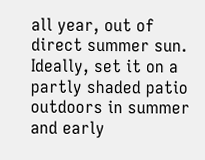all year, out of direct summer sun. Ideally, set it on a partly shaded patio outdoors in summer and early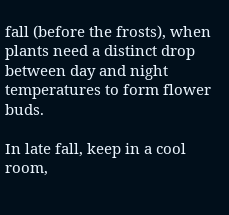fall (before the frosts), when plants need a distinct drop between day and night temperatures to form flower buds.

In late fall, keep in a cool room,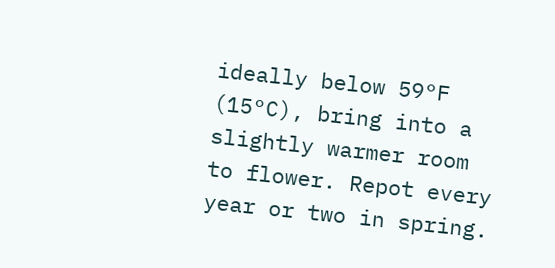ideally below 59°F (15°C), bring into a slightly warmer room to flower. Repot every year or two in spring.